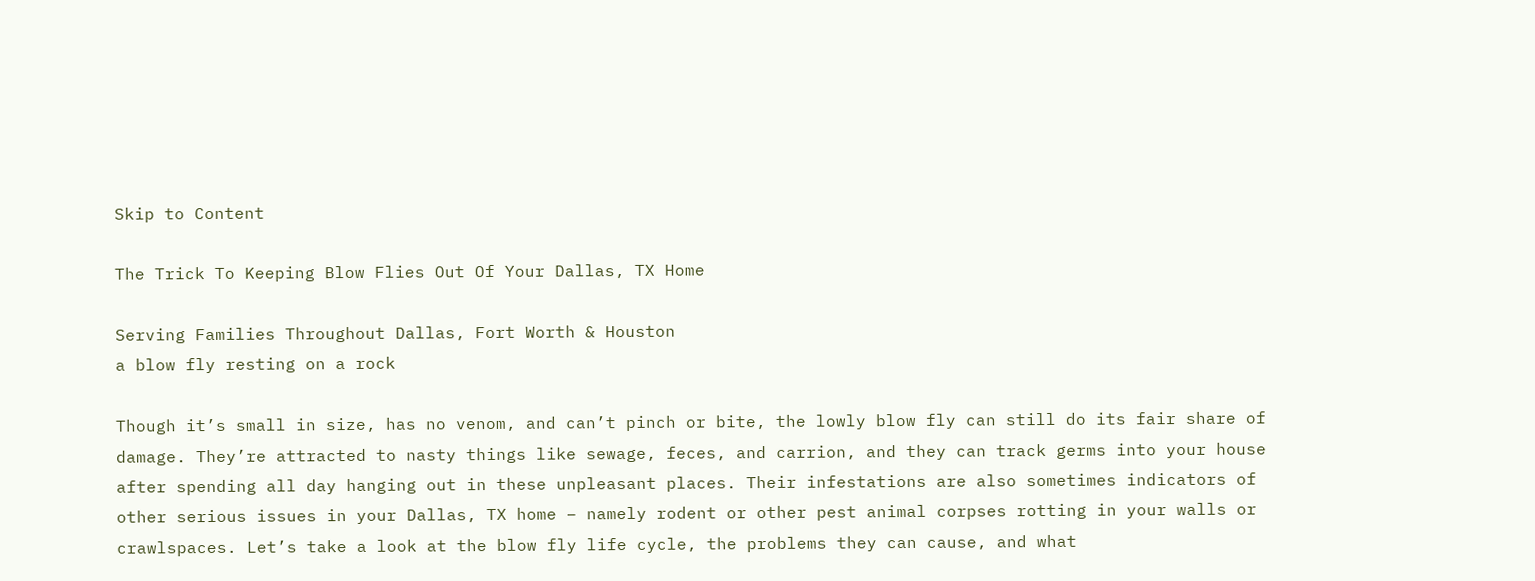Skip to Content

The Trick To Keeping Blow Flies Out Of Your Dallas, TX Home

Serving Families Throughout Dallas, Fort Worth & Houston
a blow fly resting on a rock

Though it’s small in size, has no venom, and can’t pinch or bite, the lowly blow fly can still do its fair share of damage. They’re attracted to nasty things like sewage, feces, and carrion, and they can track germs into your house after spending all day hanging out in these unpleasant places. Their infestations are also sometimes indicators of other serious issues in your Dallas, TX home – namely rodent or other pest animal corpses rotting in your walls or crawlspaces. Let’s take a look at the blow fly life cycle, the problems they can cause, and what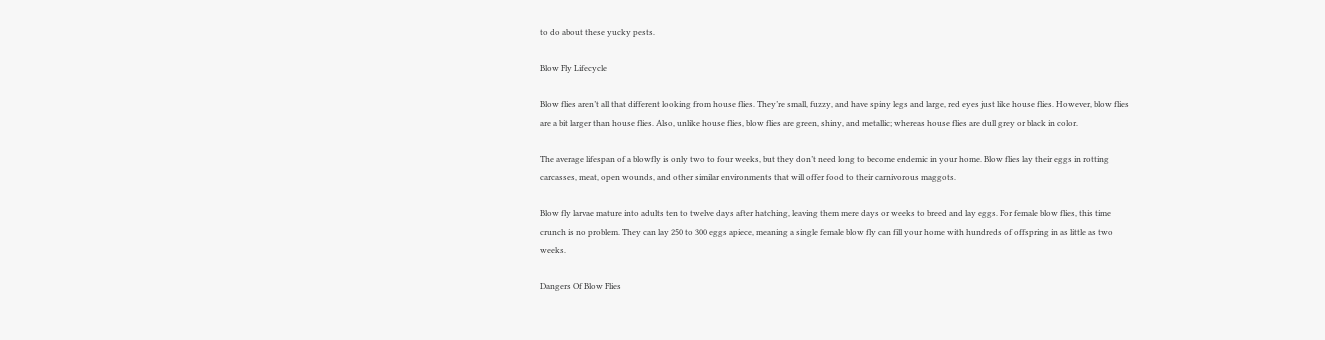to do about these yucky pests.

Blow Fly Lifecycle

Blow flies aren’t all that different looking from house flies. They’re small, fuzzy, and have spiny legs and large, red eyes just like house flies. However, blow flies are a bit larger than house flies. Also, unlike house flies, blow flies are green, shiny, and metallic; whereas house flies are dull grey or black in color.

The average lifespan of a blowfly is only two to four weeks, but they don’t need long to become endemic in your home. Blow flies lay their eggs in rotting carcasses, meat, open wounds, and other similar environments that will offer food to their carnivorous maggots.

Blow fly larvae mature into adults ten to twelve days after hatching, leaving them mere days or weeks to breed and lay eggs. For female blow flies, this time crunch is no problem. They can lay 250 to 300 eggs apiece, meaning a single female blow fly can fill your home with hundreds of offspring in as little as two weeks.

Dangers Of Blow Flies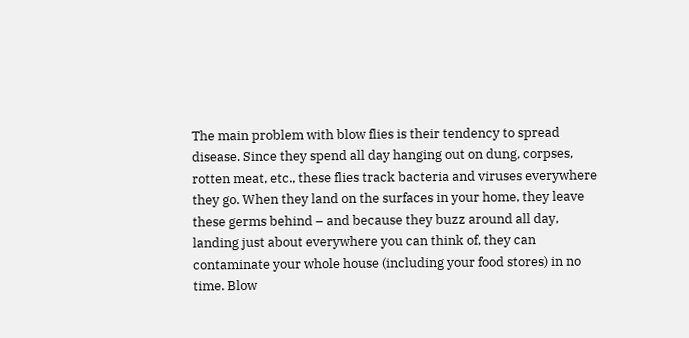The main problem with blow flies is their tendency to spread disease. Since they spend all day hanging out on dung, corpses, rotten meat, etc., these flies track bacteria and viruses everywhere they go. When they land on the surfaces in your home, they leave these germs behind – and because they buzz around all day, landing just about everywhere you can think of, they can contaminate your whole house (including your food stores) in no time. Blow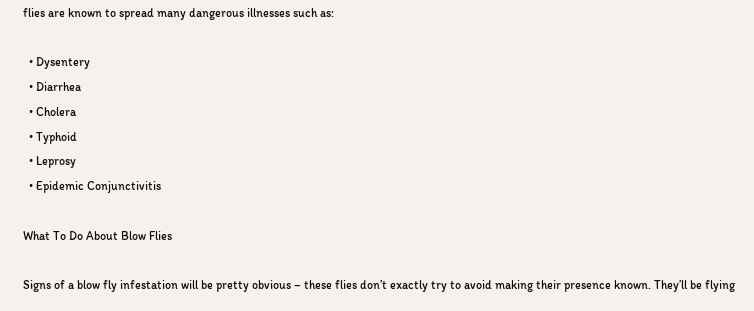flies are known to spread many dangerous illnesses such as:

  • Dysentery
  • Diarrhea
  • Cholera
  • Typhoid
  • Leprosy
  • Epidemic Conjunctivitis

What To Do About Blow Flies

Signs of a blow fly infestation will be pretty obvious – these flies don’t exactly try to avoid making their presence known. They’ll be flying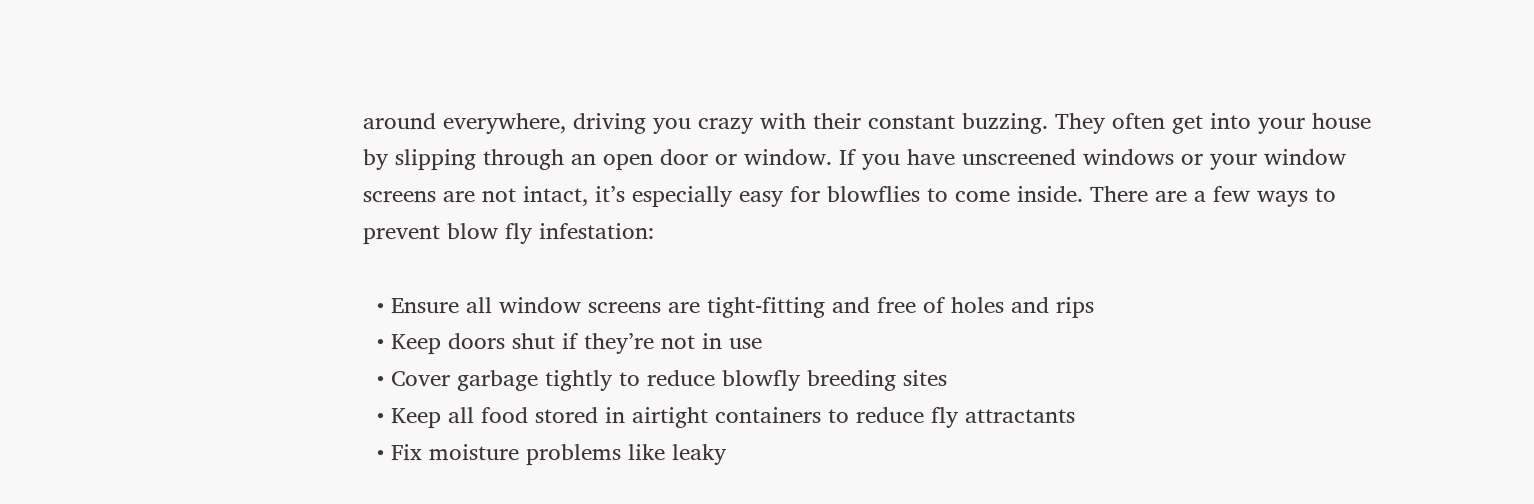around everywhere, driving you crazy with their constant buzzing. They often get into your house by slipping through an open door or window. If you have unscreened windows or your window screens are not intact, it’s especially easy for blowflies to come inside. There are a few ways to prevent blow fly infestation:

  • Ensure all window screens are tight-fitting and free of holes and rips
  • Keep doors shut if they’re not in use
  • Cover garbage tightly to reduce blowfly breeding sites
  • Keep all food stored in airtight containers to reduce fly attractants
  • Fix moisture problems like leaky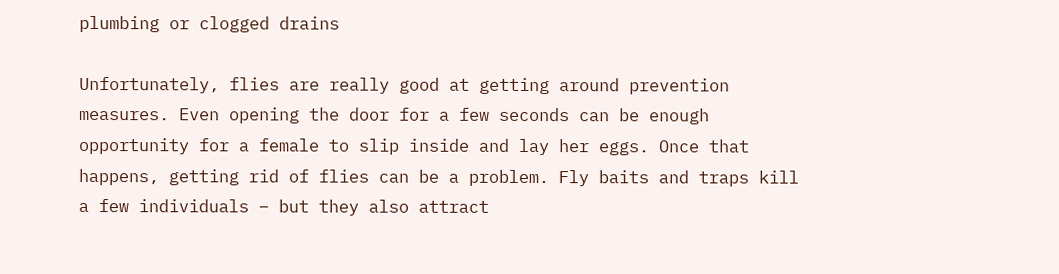plumbing or clogged drains

Unfortunately, flies are really good at getting around prevention measures. Even opening the door for a few seconds can be enough opportunity for a female to slip inside and lay her eggs. Once that happens, getting rid of flies can be a problem. Fly baits and traps kill a few individuals – but they also attract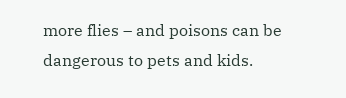more flies – and poisons can be dangerous to pets and kids.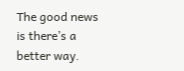The good news is there’s a better way.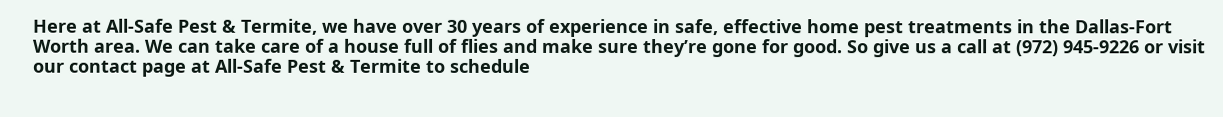Here at All-Safe Pest & Termite, we have over 30 years of experience in safe, effective home pest treatments in the Dallas-Fort Worth area. We can take care of a house full of flies and make sure they’re gone for good. So give us a call at (972) 945-9226 or visit our contact page at All-Safe Pest & Termite to schedule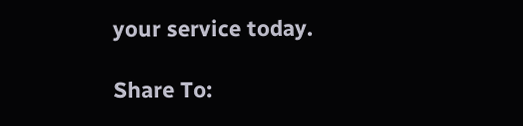your service today.

Share To: